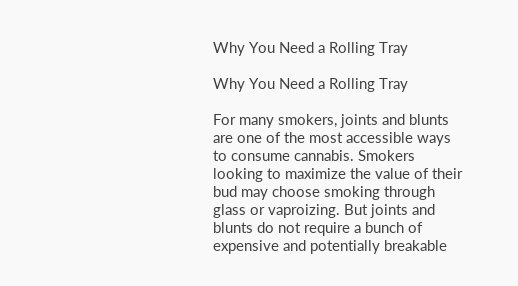Why You Need a Rolling Tray

Why You Need a Rolling Tray

For many smokers, joints and blunts are one of the most accessible ways to consume cannabis. Smokers looking to maximize the value of their bud may choose smoking through glass or vaproizing. But joints and blunts do not require a bunch of expensive and potentially breakable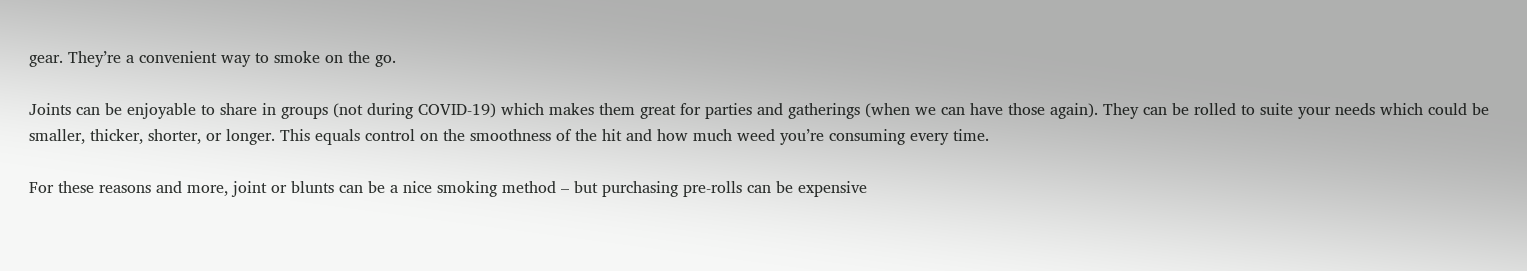gear. They’re a convenient way to smoke on the go.

Joints can be enjoyable to share in groups (not during COVID-19) which makes them great for parties and gatherings (when we can have those again). They can be rolled to suite your needs which could be smaller, thicker, shorter, or longer. This equals control on the smoothness of the hit and how much weed you’re consuming every time.

For these reasons and more, joint or blunts can be a nice smoking method – but purchasing pre-rolls can be expensive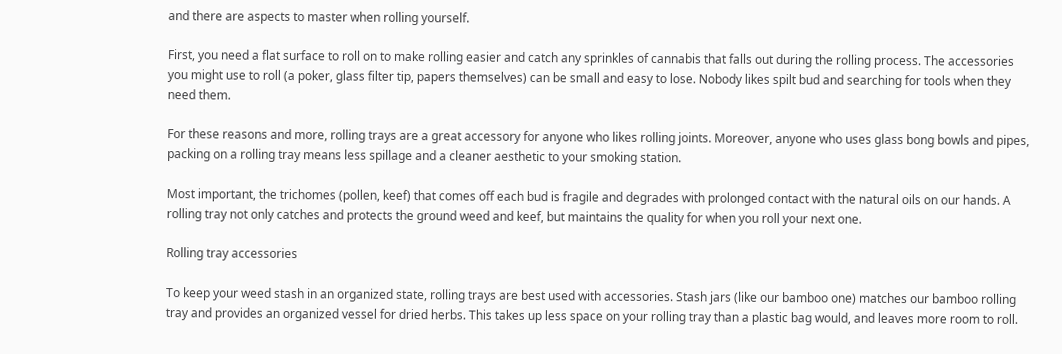and there are aspects to master when rolling yourself.

First, you need a flat surface to roll on to make rolling easier and catch any sprinkles of cannabis that falls out during the rolling process. The accessories you might use to roll (a poker, glass filter tip, papers themselves) can be small and easy to lose. Nobody likes spilt bud and searching for tools when they need them.

For these reasons and more, rolling trays are a great accessory for anyone who likes rolling joints. Moreover, anyone who uses glass bong bowls and pipes, packing on a rolling tray means less spillage and a cleaner aesthetic to your smoking station.

Most important, the trichomes (pollen, keef) that comes off each bud is fragile and degrades with prolonged contact with the natural oils on our hands. A rolling tray not only catches and protects the ground weed and keef, but maintains the quality for when you roll your next one.

Rolling tray accessories

To keep your weed stash in an organized state, rolling trays are best used with accessories. Stash jars (like our bamboo one) matches our bamboo rolling tray and provides an organized vessel for dried herbs. This takes up less space on your rolling tray than a plastic bag would, and leaves more room to roll.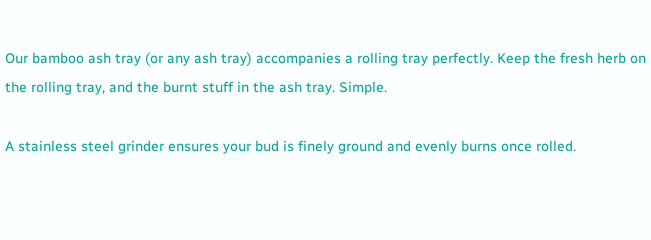Our bamboo ash tray (or any ash tray) accompanies a rolling tray perfectly. Keep the fresh herb on the rolling tray, and the burnt stuff in the ash tray. Simple.

A stainless steel grinder ensures your bud is finely ground and evenly burns once rolled.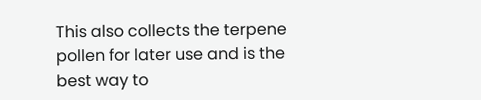This also collects the terpene pollen for later use and is the best way to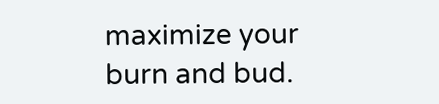maximize your burn and bud.